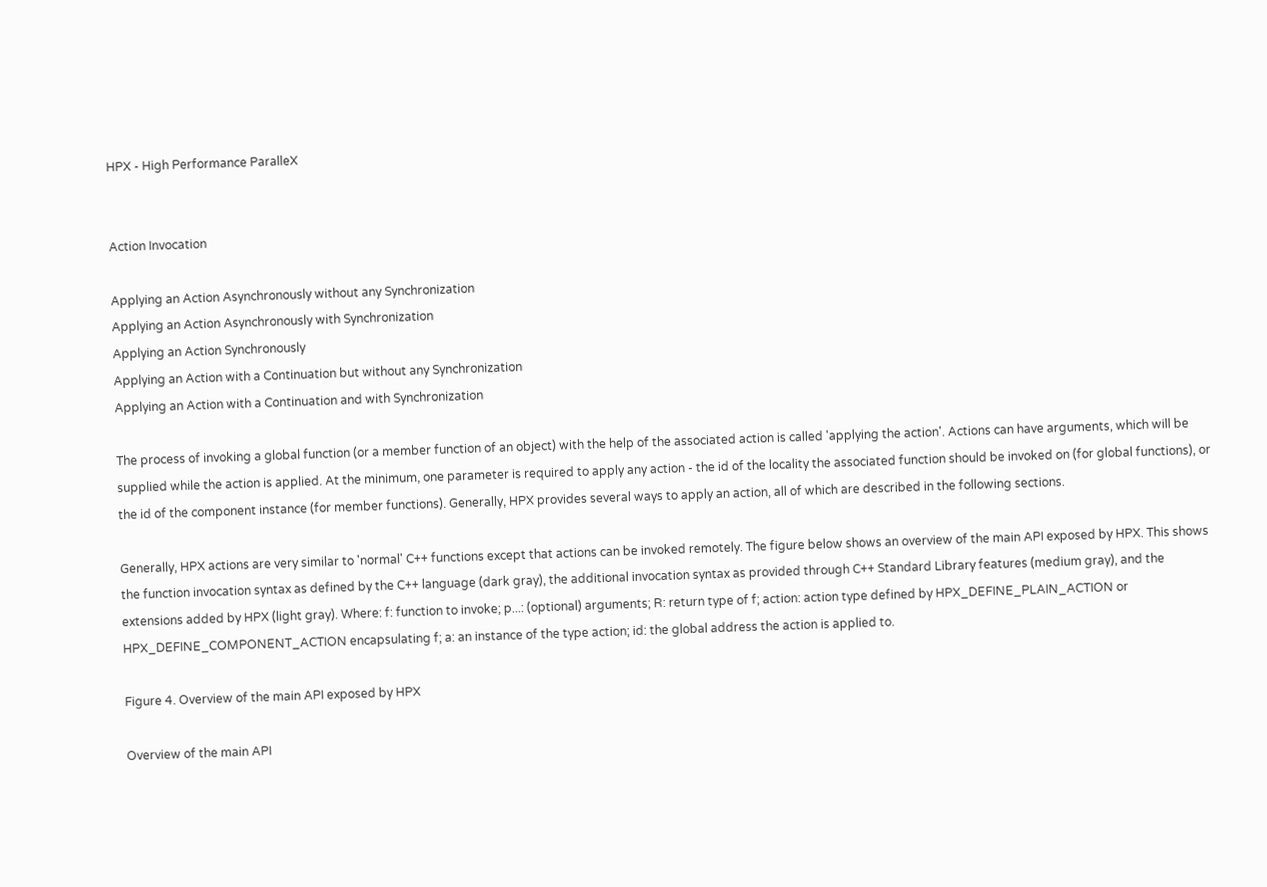HPX - High Performance ParalleX


Action Invocation

Applying an Action Asynchronously without any Synchronization
Applying an Action Asynchronously with Synchronization
Applying an Action Synchronously
Applying an Action with a Continuation but without any Synchronization
Applying an Action with a Continuation and with Synchronization

The process of invoking a global function (or a member function of an object) with the help of the associated action is called 'applying the action'. Actions can have arguments, which will be supplied while the action is applied. At the minimum, one parameter is required to apply any action - the id of the locality the associated function should be invoked on (for global functions), or the id of the component instance (for member functions). Generally, HPX provides several ways to apply an action, all of which are described in the following sections.

Generally, HPX actions are very similar to 'normal' C++ functions except that actions can be invoked remotely. The figure below shows an overview of the main API exposed by HPX. This shows the function invocation syntax as defined by the C++ language (dark gray), the additional invocation syntax as provided through C++ Standard Library features (medium gray), and the extensions added by HPX (light gray). Where: f: function to invoke; p...: (optional) arguments; R: return type of f; action: action type defined by HPX_DEFINE_PLAIN_ACTION or HPX_DEFINE_COMPONENT_ACTION encapsulating f; a: an instance of the type action; id: the global address the action is applied to.

Figure 4. Overview of the main API exposed by HPX

Overview of the main API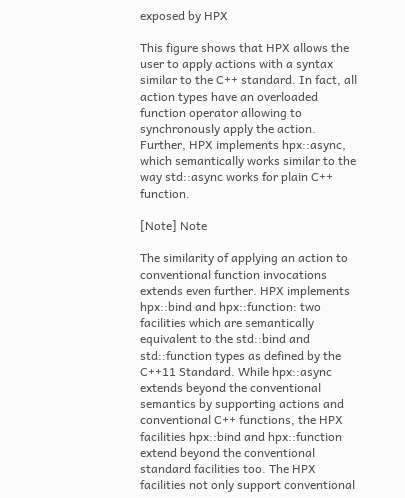exposed by HPX

This figure shows that HPX allows the user to apply actions with a syntax similar to the C++ standard. In fact, all action types have an overloaded function operator allowing to synchronously apply the action. Further, HPX implements hpx::async, which semantically works similar to the way std::async works for plain C++ function.

[Note] Note

The similarity of applying an action to conventional function invocations extends even further. HPX implements hpx::bind and hpx::function: two facilities which are semantically equivalent to the std::bind and std::function types as defined by the C++11 Standard. While hpx::async extends beyond the conventional semantics by supporting actions and conventional C++ functions, the HPX facilities hpx::bind and hpx::function extend beyond the conventional standard facilities too. The HPX facilities not only support conventional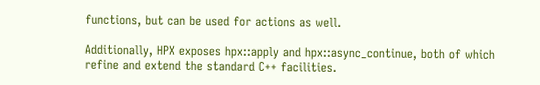functions, but can be used for actions as well.

Additionally, HPX exposes hpx::apply and hpx::async_continue, both of which refine and extend the standard C++ facilities.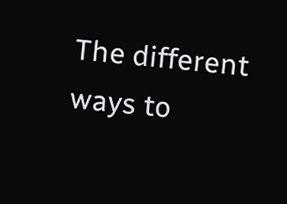The different ways to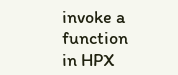invoke a function in HPX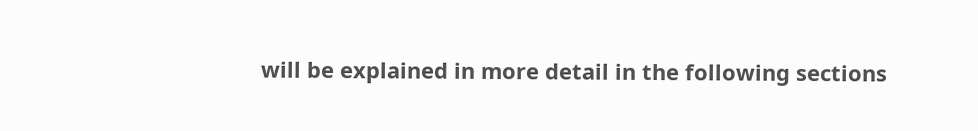will be explained in more detail in the following sections